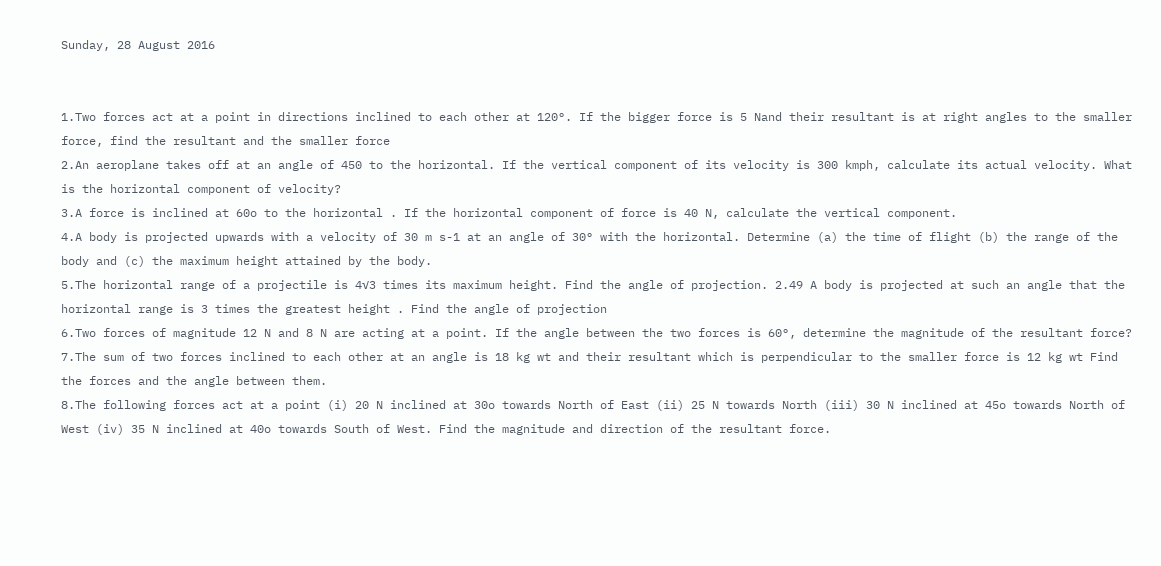Sunday, 28 August 2016


1.Two forces act at a point in directions inclined to each other at 120°. If the bigger force is 5 Nand their resultant is at right angles to the smaller force, find the resultant and the smaller force
2.An aeroplane takes off at an angle of 450 to the horizontal. If the vertical component of its velocity is 300 kmph, calculate its actual velocity. What is the horizontal component of velocity?
3.A force is inclined at 60o to the horizontal . If the horizontal component of force is 40 N, calculate the vertical component.
4.A body is projected upwards with a velocity of 30 m s-1 at an angle of 30° with the horizontal. Determine (a) the time of flight (b) the range of the body and (c) the maximum height attained by the body.
5.The horizontal range of a projectile is 4√3 times its maximum height. Find the angle of projection. 2.49 A body is projected at such an angle that the horizontal range is 3 times the greatest height . Find the angle of projection
6.Two forces of magnitude 12 N and 8 N are acting at a point. If the angle between the two forces is 60°, determine the magnitude of the resultant force?
7.The sum of two forces inclined to each other at an angle is 18 kg wt and their resultant which is perpendicular to the smaller force is 12 kg wt Find the forces and the angle between them.
8.The following forces act at a point (i) 20 N inclined at 30o towards North of East (ii) 25 N towards North (iii) 30 N inclined at 45o towards North of West (iv) 35 N inclined at 40o towards South of West. Find the magnitude and direction of the resultant force.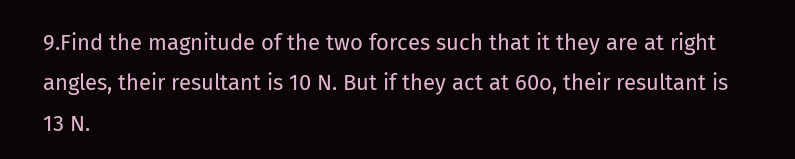9.Find the magnitude of the two forces such that it they are at right angles, their resultant is 10 N. But if they act at 60o, their resultant is 13 N.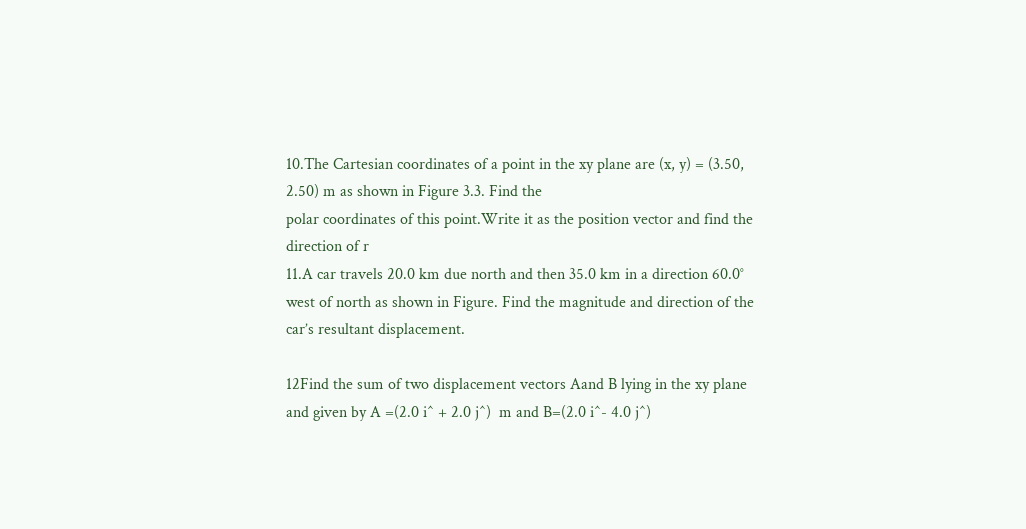10.The Cartesian coordinates of a point in the xy plane are (x, y) = (3.50, 2.50) m as shown in Figure 3.3. Find the
polar coordinates of this point.Write it as the position vector and find the direction of r
11.A car travels 20.0 km due north and then 35.0 km in a direction 60.0° west of north as shown in Figure. Find the magnitude and direction of the car’s resultant displacement.

12Find the sum of two displacement vectors Aand B lying in the xy plane and given by A =(2.0 i^ + 2.0 j^)  m and B=(2.0 i^- 4.0 j^)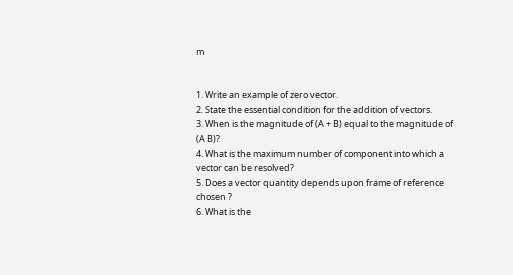m


1. Write an example of zero vector.
2. State the essential condition for the addition of vectors.
3. When is the magnitude of (A + B) equal to the magnitude of (A B)?
4. What is the maximum number of component into which a vector can be resolved?
5. Does a vector quantity depends upon frame of reference chosen ?
6. What is the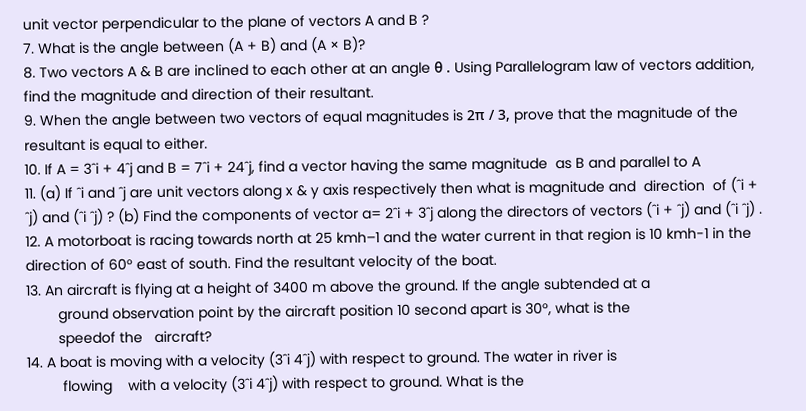unit vector perpendicular to the plane of vectors A and B ?
7. What is the angle between (A + B) and (A × B)?
8. Two vectors A & B are inclined to each other at an angle θ . Using Parallelogram law of vectors addition, find the magnitude and direction of their resultant.
9. When the angle between two vectors of equal magnitudes is 2π / 3, prove that the magnitude of the resultant is equal to either.
10. If A = 3ˆi + 4ˆj and B = 7ˆi + 24ˆj, find a vector having the same magnitude  as B and parallel to A
11. (a) If ˆi and ˆj are unit vectors along x & y axis respectively then what is magnitude and  direction  of (ˆi + ˆj) and (ˆi ˆj) ? (b) Find the components of vector a= 2ˆi + 3ˆj along the directors of vectors (ˆi + ˆj) and (ˆi ˆj) .
12. A motorboat is racing towards north at 25 kmh–1 and the water current in that region is 10 kmh-1 in the direction of 60° east of south. Find the resultant velocity of the boat.
13. An aircraft is flying at a height of 3400 m above the ground. If the angle subtended at a
        ground observation point by the aircraft position 10 second apart is 30°, what is the
        speedof the   aircraft?
14. A boat is moving with a velocity (3ˆi 4ˆj) with respect to ground. The water in river is
         flowing    with a velocity (3ˆi 4ˆj) with respect to ground. What is the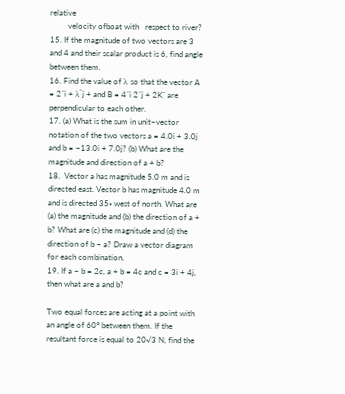relative
         velocity ofboat with   respect to river?
15. If the magnitude of two vectors are 3 and 4 and their scalar product is 6, find angle between them.
16. Find the value of λ so that the vector A = 2ˆi + λˆj + and B = 4ˆi 2ˆj + 2Kˆ are perpendicular to each other.
17. (a) What is the sum in unit–vector notation of the two vectors a = 4.0i + 3.0j and b = −13.0i + 7.0j? (b) What are the magnitude and direction of a + b?
18.  Vector a has magnitude 5.0 m and is directed east. Vector b has magnitude 4.0 m and is directed 35◦ west of north. What are (a) the magnitude and (b) the direction of a + b? What are (c) the magnitude and (d) the direction of b − a? Draw a vector diagram for each combination.
19. If a − b = 2c, a + b = 4c and c = 3i + 4j, then what are a and b?

Two equal forces are acting at a point with an angle of 60° between them. If the resultant force is equal to 20√3 N, find the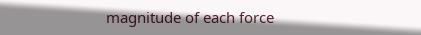magnitude of each force